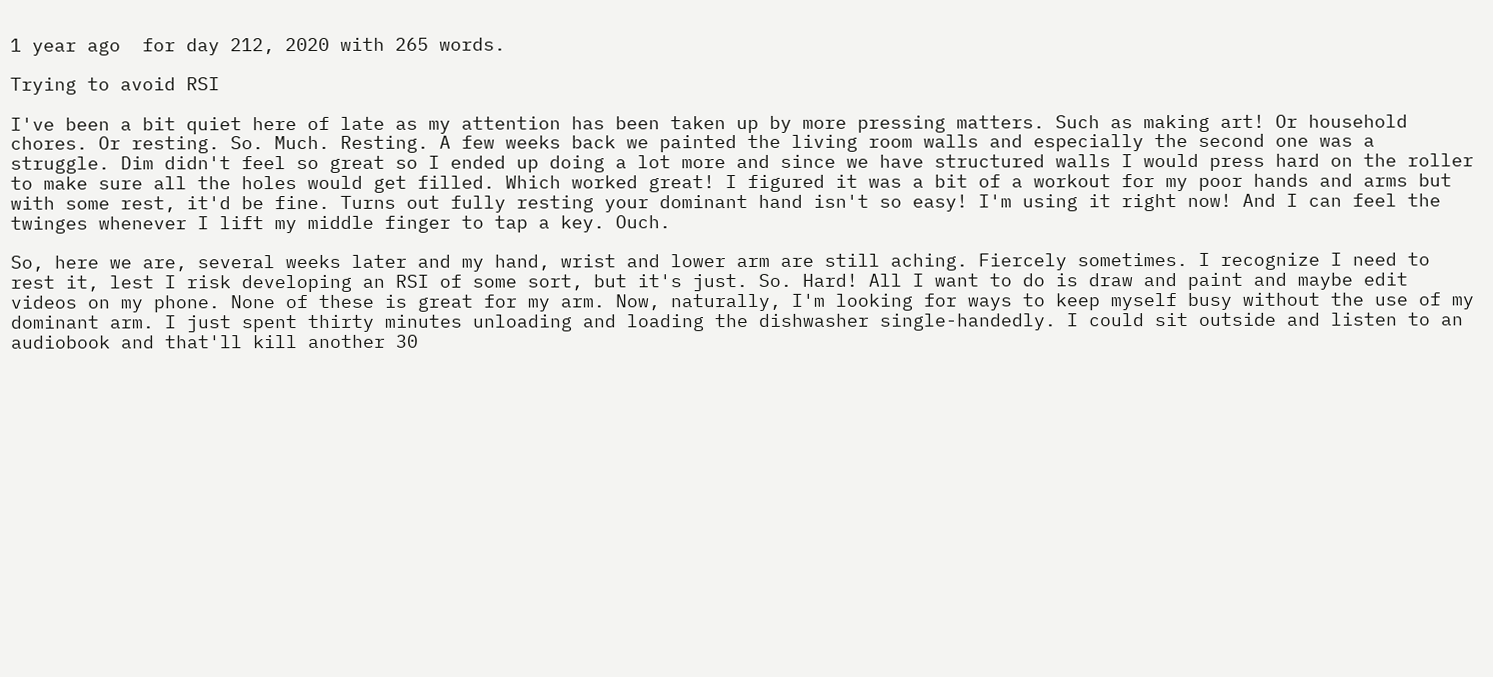1 year ago  for day 212, 2020 with 265 words.

Trying to avoid RSI

I've been a bit quiet here of late as my attention has been taken up by more pressing matters. Such as making art! Or household chores. Or resting. So. Much. Resting. A few weeks back we painted the living room walls and especially the second one was a struggle. Dim didn't feel so great so I ended up doing a lot more and since we have structured walls I would press hard on the roller to make sure all the holes would get filled. Which worked great! I figured it was a bit of a workout for my poor hands and arms but with some rest, it'd be fine. Turns out fully resting your dominant hand isn't so easy! I'm using it right now! And I can feel the twinges whenever I lift my middle finger to tap a key. Ouch.

So, here we are, several weeks later and my hand, wrist and lower arm are still aching. Fiercely sometimes. I recognize I need to rest it, lest I risk developing an RSI of some sort, but it's just. So. Hard! All I want to do is draw and paint and maybe edit videos on my phone. None of these is great for my arm. Now, naturally, I'm looking for ways to keep myself busy without the use of my dominant arm. I just spent thirty minutes unloading and loading the dishwasher single-handedly. I could sit outside and listen to an audiobook and that'll kill another 30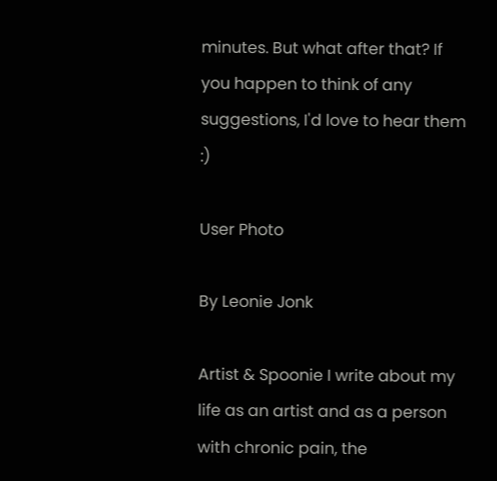minutes. But what after that? If you happen to think of any suggestions, I'd love to hear them :)

User Photo

By Leonie Jonk

Artist & Spoonie I write about my life as an artist and as a person with chronic pain, the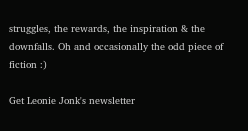struggles, the rewards, the inspiration & the downfalls. Oh and occasionally the odd piece of fiction :)

Get Leonie Jonk's newsletter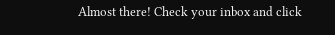Almost there! Check your inbox and click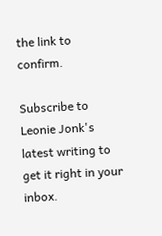the link to confirm.

Subscribe to Leonie Jonk's latest writing to get it right in your inbox.